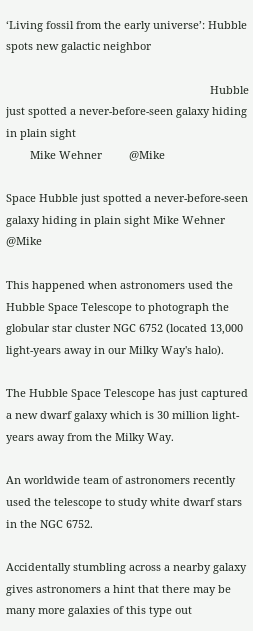‘Living fossil from the early universe’: Hubble spots new galactic neighbor

                                                                    Hubble just spotted a never-before-seen galaxy hiding in plain sight
        Mike Wehner         @Mike

Space Hubble just spotted a never-before-seen galaxy hiding in plain sight Mike Wehner @Mike

This happened when astronomers used the Hubble Space Telescope to photograph the globular star cluster NGC 6752 (located 13,000 light-years away in our Milky Way's halo).

The Hubble Space Telescope has just captured a new dwarf galaxy which is 30 million light-years away from the Milky Way.

An worldwide team of astronomers recently used the telescope to study white dwarf stars in the NGC 6752.

Accidentally stumbling across a nearby galaxy gives astronomers a hint that there may be many more galaxies of this type out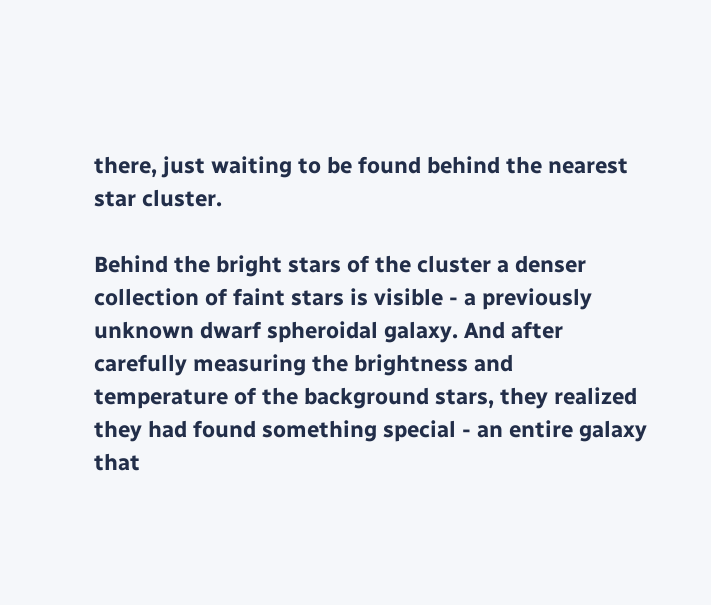there, just waiting to be found behind the nearest star cluster.

Behind the bright stars of the cluster a denser collection of faint stars is visible - a previously unknown dwarf spheroidal galaxy. And after carefully measuring the brightness and temperature of the background stars, they realized they had found something special - an entire galaxy that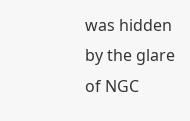was hidden by the glare of NGC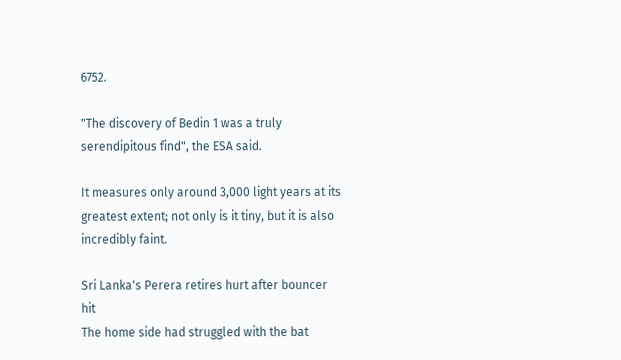6752.

"The discovery of Bedin 1 was a truly serendipitous find", the ESA said.

It measures only around 3,000 light years at its greatest extent; not only is it tiny, but it is also incredibly faint.

Sri Lanka's Perera retires hurt after bouncer hit
The home side had struggled with the bat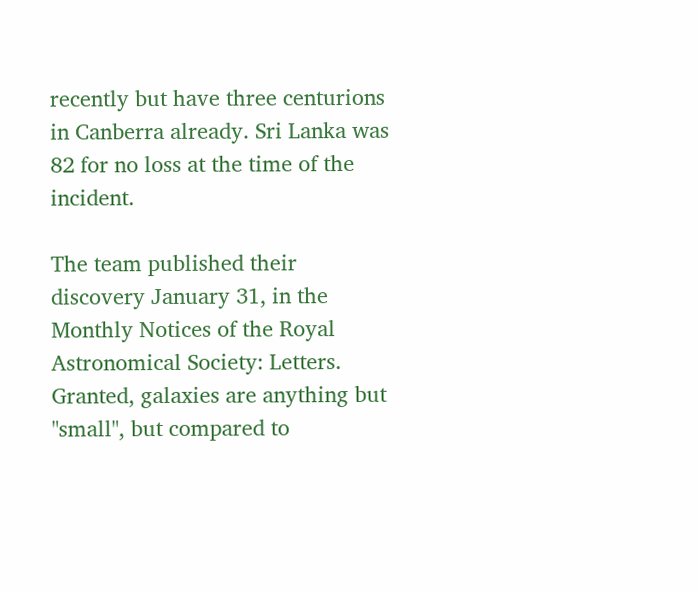recently but have three centurions in Canberra already. Sri Lanka was 82 for no loss at the time of the incident.

The team published their discovery January 31, in the Monthly Notices of the Royal Astronomical Society: Letters. Granted, galaxies are anything but "small", but compared to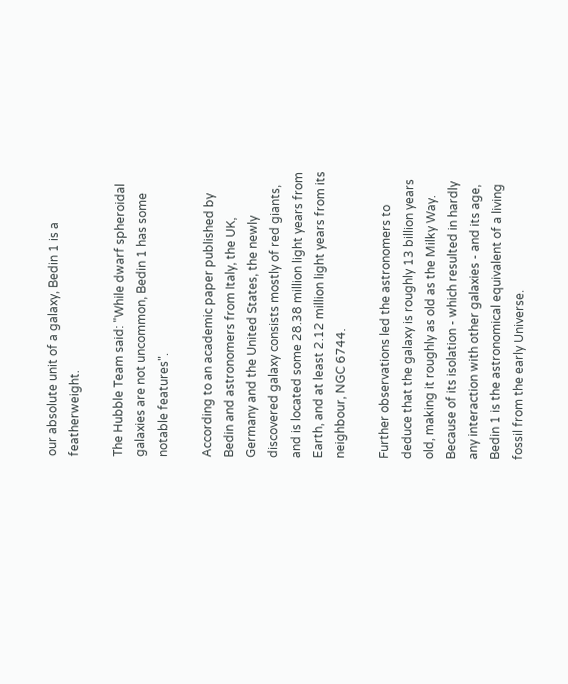our absolute unit of a galaxy, Bedin 1 is a featherweight.

The Hubble Team said: "While dwarf spheroidal galaxies are not uncommon, Bedin 1 has some notable features".

According to an academic paper published by Bedin and astronomers from Italy, the UK, Germany and the United States, the newly discovered galaxy consists mostly of red giants, and is located some 28.38 million light years from Earth, and at least 2.12 million light years from its neighbour, NGC 6744.

Further observations led the astronomers to deduce that the galaxy is roughly 13 billion years old, making it roughly as old as the Milky Way. Because of its isolation - which resulted in hardly any interaction with other galaxies - and its age, Bedin 1 is the astronomical equivalent of a living fossil from the early Universe.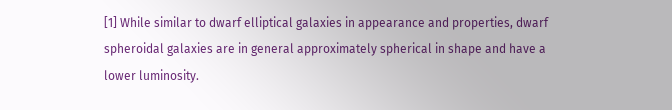[1] While similar to dwarf elliptical galaxies in appearance and properties, dwarf spheroidal galaxies are in general approximately spherical in shape and have a lower luminosity.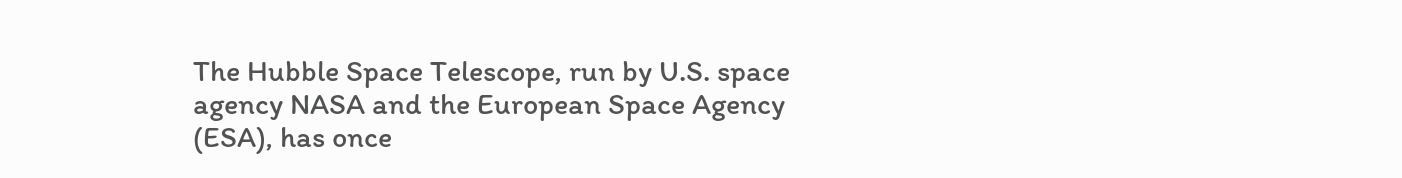The Hubble Space Telescope, run by U.S. space agency NASA and the European Space Agency (ESA), has once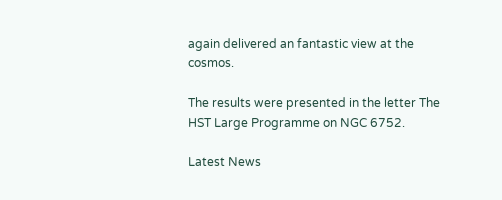again delivered an fantastic view at the cosmos.

The results were presented in the letter The HST Large Programme on NGC 6752.

Latest News